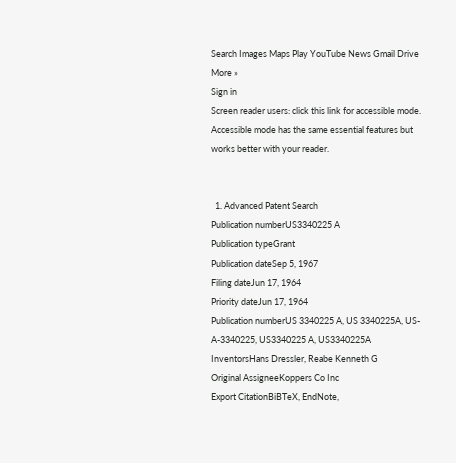Search Images Maps Play YouTube News Gmail Drive More »
Sign in
Screen reader users: click this link for accessible mode. Accessible mode has the same essential features but works better with your reader.


  1. Advanced Patent Search
Publication numberUS3340225 A
Publication typeGrant
Publication dateSep 5, 1967
Filing dateJun 17, 1964
Priority dateJun 17, 1964
Publication numberUS 3340225 A, US 3340225A, US-A-3340225, US3340225 A, US3340225A
InventorsHans Dressler, Reabe Kenneth G
Original AssigneeKoppers Co Inc
Export CitationBiBTeX, EndNote,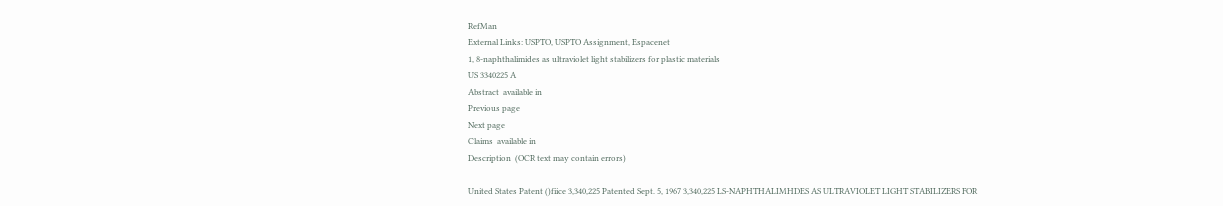RefMan
External Links: USPTO, USPTO Assignment, Espacenet
1, 8-naphthalimides as ultraviolet light stabilizers for plastic materials
US 3340225 A
Abstract  available in
Previous page
Next page
Claims  available in
Description  (OCR text may contain errors)

United States Patent ()fiice 3,340,225 Patented Sept. 5, 1967 3,340,225 LS-NAPHTHALIMHDES AS ULTRAVIOLET LIGHT STABILIZERS FOR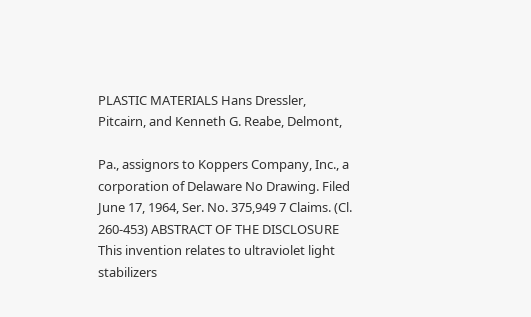PLASTIC MATERIALS Hans Dressler, Pitcairn, and Kenneth G. Reabe, Delmont,

Pa., assignors to Koppers Company, Inc., a corporation of Delaware No Drawing. Filed June 17, 1964, Ser. No. 375,949 7 Claims. (Cl. 260-453) ABSTRACT OF THE DISCLOSURE This invention relates to ultraviolet light stabilizers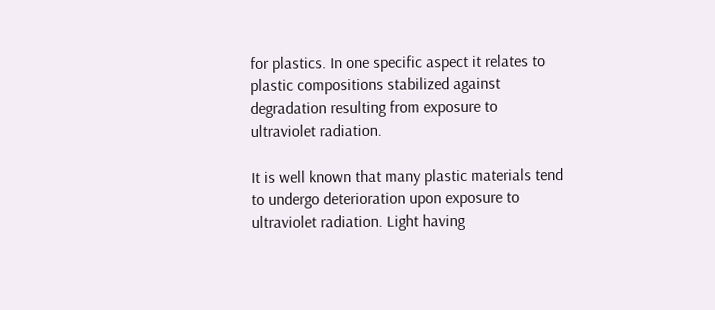for plastics. In one specific aspect it relates to plastic compositions stabilized against degradation resulting from exposure to ultraviolet radiation.

It is well known that many plastic materials tend to undergo deterioration upon exposure to ultraviolet radiation. Light having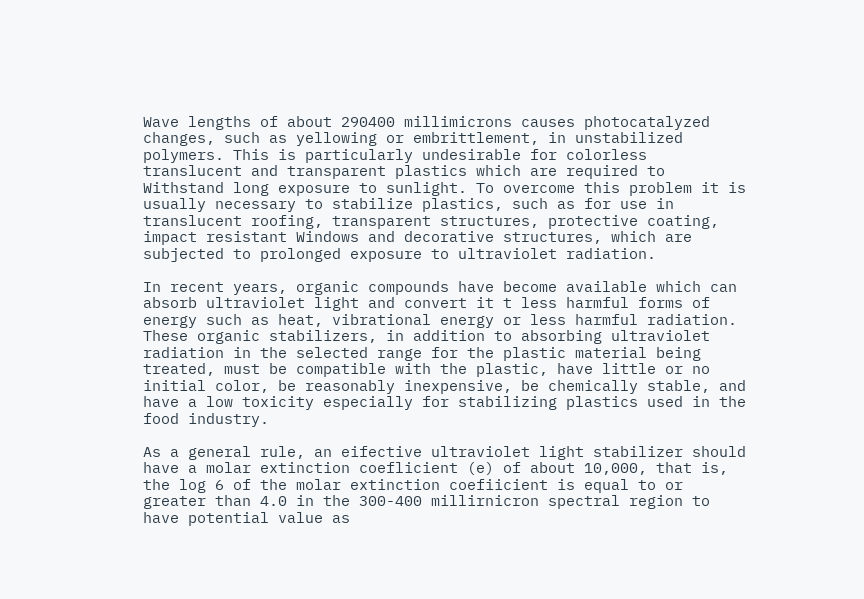Wave lengths of about 290400 millimicrons causes photocatalyzed changes, such as yellowing or embrittlement, in unstabilized polymers. This is particularly undesirable for colorless translucent and transparent plastics which are required to Withstand long exposure to sunlight. To overcome this problem it is usually necessary to stabilize plastics, such as for use in translucent roofing, transparent structures, protective coating, impact resistant Windows and decorative structures, which are subjected to prolonged exposure to ultraviolet radiation.

In recent years, organic compounds have become available which can absorb ultraviolet light and convert it t less harmful forms of energy such as heat, vibrational energy or less harmful radiation. These organic stabilizers, in addition to absorbing ultraviolet radiation in the selected range for the plastic material being treated, must be compatible with the plastic, have little or no initial color, be reasonably inexpensive, be chemically stable, and have a low toxicity especially for stabilizing plastics used in the food industry.

As a general rule, an eifective ultraviolet light stabilizer should have a molar extinction coeflicient (e) of about 10,000, that is, the log 6 of the molar extinction coefiicient is equal to or greater than 4.0 in the 300-400 millirnicron spectral region to have potential value as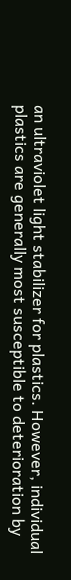an ultraviolet light stabilizer for plastics. However, individual plastics are generally most susceptible to deterioration by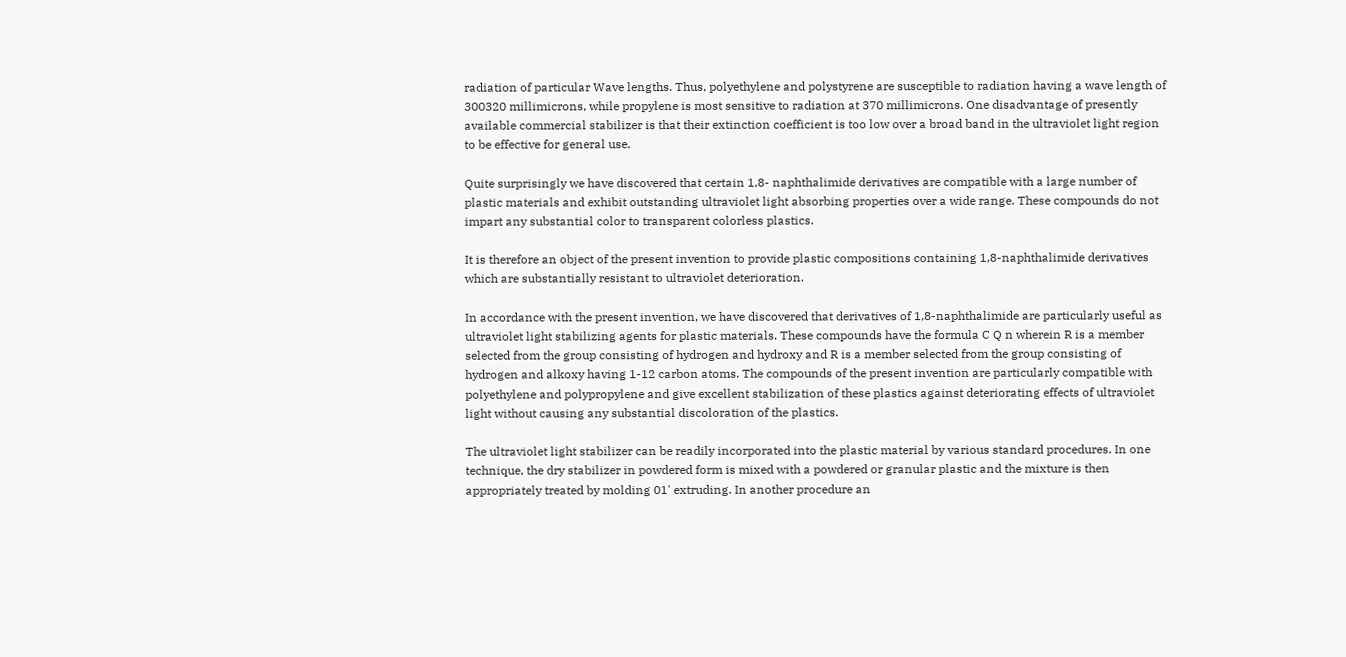radiation of particular Wave lengths. Thus, polyethylene and polystyrene are susceptible to radiation having a wave length of 300320 millimicrons, while propylene is most sensitive to radiation at 370 millimicrons. One disadvantage of presently available commercial stabilizer is that their extinction coefficient is too low over a broad band in the ultraviolet light region to be effective for general use.

Quite surprisingly we have discovered that certain 1,8- naphthalimide derivatives are compatible with a large number of plastic materials and exhibit outstanding ultraviolet light absorbing properties over a wide range. These compounds do not impart any substantial color to transparent colorless plastics.

It is therefore an object of the present invention to provide plastic compositions containing 1,8-naphthalimide derivatives which are substantially resistant to ultraviolet deterioration.

In accordance with the present invention, we have discovered that derivatives of 1,8-naphthalimide are particularly useful as ultraviolet light stabilizing agents for plastic materials. These compounds have the formula C Q n wherein R is a member selected from the group consisting of hydrogen and hydroxy and R is a member selected from the group consisting of hydrogen and alkoxy having 1-12 carbon atoms. The compounds of the present invention are particularly compatible with polyethylene and polypropylene and give excellent stabilization of these plastics against deteriorating effects of ultraviolet light without causing any substantial discoloration of the plastics.

The ultraviolet light stabilizer can be readily incorporated into the plastic material by various standard procedures. In one technique, the dry stabilizer in powdered form is mixed with a powdered or granular plastic and the mixture is then appropriately treated by molding 01' extruding. In another procedure an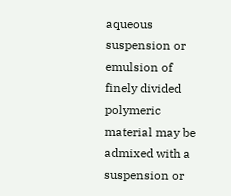aqueous suspension or emulsion of finely divided polymeric material may be admixed with a suspension or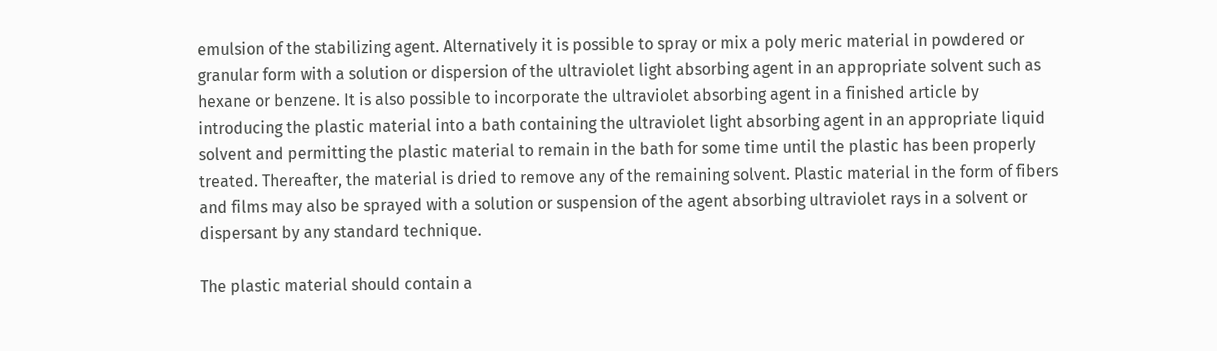emulsion of the stabilizing agent. Alternatively it is possible to spray or mix a poly meric material in powdered or granular form with a solution or dispersion of the ultraviolet light absorbing agent in an appropriate solvent such as hexane or benzene. It is also possible to incorporate the ultraviolet absorbing agent in a finished article by introducing the plastic material into a bath containing the ultraviolet light absorbing agent in an appropriate liquid solvent and permitting the plastic material to remain in the bath for some time until the plastic has been properly treated. Thereafter, the material is dried to remove any of the remaining solvent. Plastic material in the form of fibers and films may also be sprayed with a solution or suspension of the agent absorbing ultraviolet rays in a solvent or dispersant by any standard technique.

The plastic material should contain a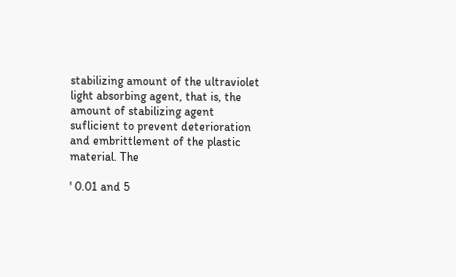stabilizing amount of the ultraviolet light absorbing agent, that is, the amount of stabilizing agent suflicient to prevent deterioration and embrittlement of the plastic material. The

' 0.01 and 5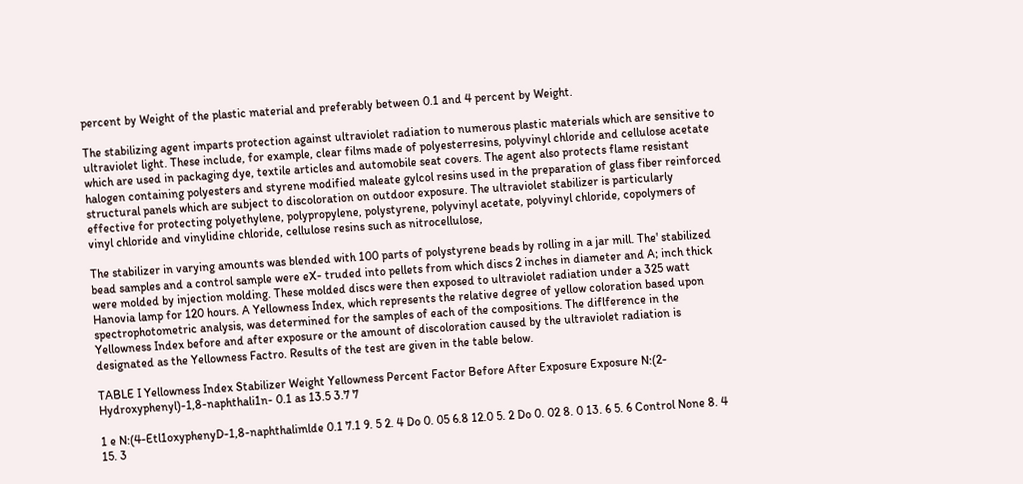percent by Weight of the plastic material and preferably between 0.1 and 4 percent by Weight.

The stabilizing agent imparts protection against ultraviolet radiation to numerous plastic materials which are sensitive to ultraviolet light. These include, for example, clear films made of polyesterresins, polyvinyl chloride and cellulose acetate which are used in packaging dye, textile articles and automobile seat covers. The agent also protects flame resistant halogen containing polyesters and styrene modified maleate gylcol resins used in the preparation of glass fiber reinforced structural panels which are subject to discoloration on outdoor exposure. The ultraviolet stabilizer is particularly effective for protecting polyethylene, polypropylene, polystyrene, polyvinyl acetate, polyvinyl chloride, copolymers of vinyl chloride and vinylidine chloride, cellulose resins such as nitrocellulose,

The stabilizer in varying amounts was blended with 100 parts of polystyrene beads by rolling in a jar mill. The' stabilized bead samples and a control sample were eX- truded into pellets from which discs 2 inches in diameter and A; inch thick were molded by injection molding. These molded discs were then exposed to ultraviolet radiation under a 325 watt Hanovia lamp for 120 hours. A Yellowness Index, which represents the relative degree of yellow coloration based upon spectrophotometric analysis, was determined for the samples of each of the compositions. The diflference in the Yellowness Index before and after exposure or the amount of discoloration caused by the ultraviolet radiation is designated as the Yellowness Factro. Results of the test are given in the table below.

TABLE I Yellowness Index Stabilizer Weight Yellowness Percent Factor Before After Exposure Exposure N:(2-Hydroxyphenyl)-1,8-naphthali1n- 0.1 as 13.5 3.7 7

1 e N:(4-Etl1oxyphenyD-1,8-naphthalimlde 0.1 7.1 9. 5 2. 4 Do 0. 05 6.8 12.0 5. 2 Do 0. 02 8. 0 13. 6 5. 6 Control None 8. 4 15. 3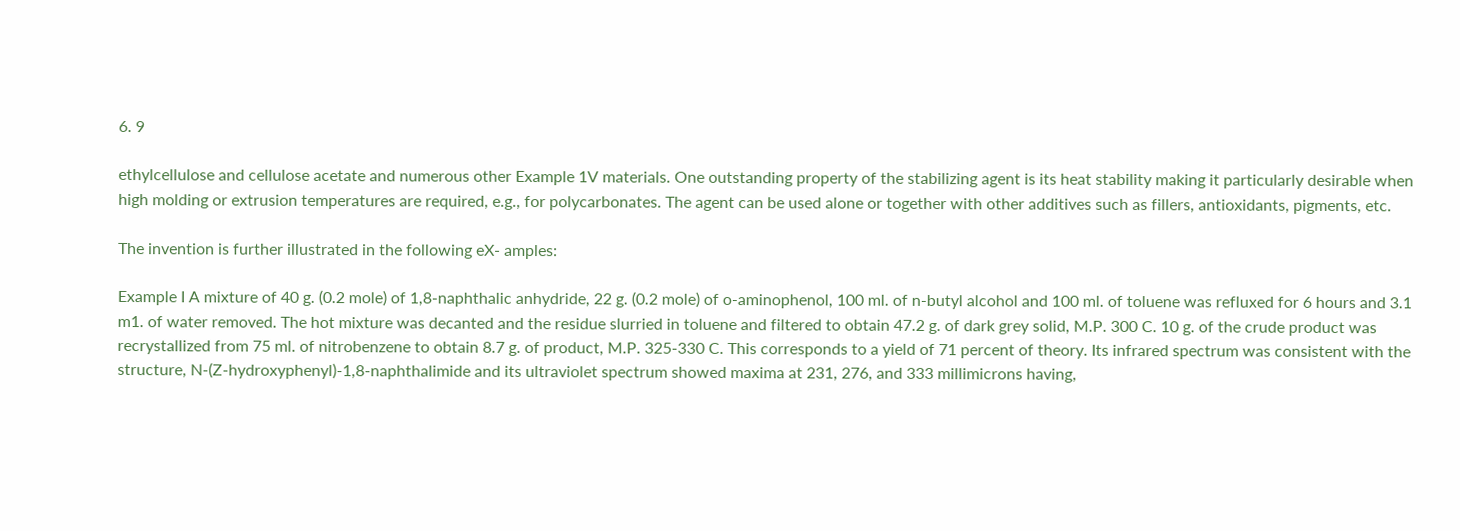6. 9

ethylcellulose and cellulose acetate and numerous other Example 1V materials. One outstanding property of the stabilizing agent is its heat stability making it particularly desirable when high molding or extrusion temperatures are required, e.g., for polycarbonates. The agent can be used alone or together with other additives such as fillers, antioxidants, pigments, etc.

The invention is further illustrated in the following eX- amples:

Example I A mixture of 40 g. (0.2 mole) of 1,8-naphthalic anhydride, 22 g. (0.2 mole) of o-aminophenol, 100 ml. of n-butyl alcohol and 100 ml. of toluene was refluxed for 6 hours and 3.1 m1. of water removed. The hot mixture was decanted and the residue slurried in toluene and filtered to obtain 47.2 g. of dark grey solid, M.P. 300 C. 10 g. of the crude product was recrystallized from 75 ml. of nitrobenzene to obtain 8.7 g. of product, M.P. 325-330 C. This corresponds to a yield of 71 percent of theory. Its infrared spectrum was consistent with the structure, N-(Z-hydroxyphenyl)-1,8-naphthalimide and its ultraviolet spectrum showed maxima at 231, 276, and 333 millimicrons having,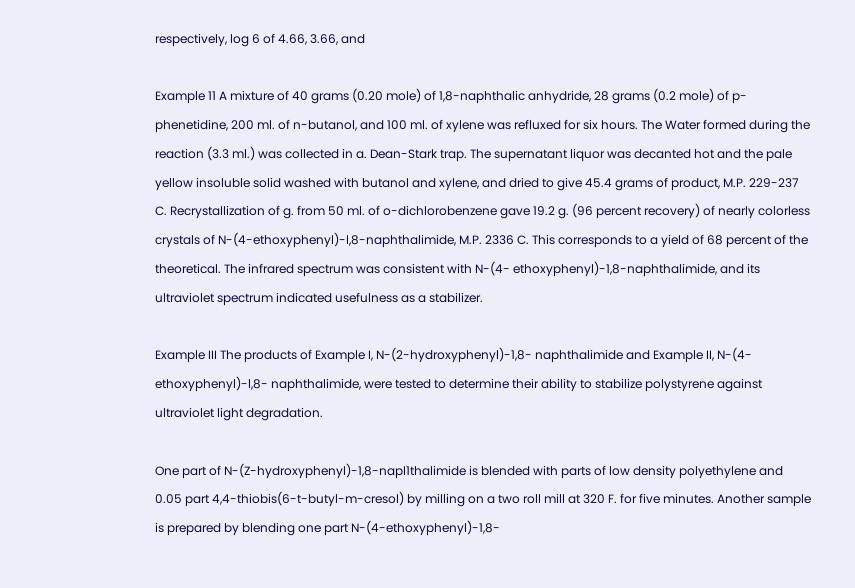respectively, log 6 of 4.66, 3.66, and

Example 11 A mixture of 40 grams (0.20 mole) of 1,8-naphthalic anhydride, 28 grams (0.2 mole) of p-phenetidine, 200 ml. of n-butanol, and 100 ml. of xylene was refluxed for six hours. The Water formed during the reaction (3.3 ml.) was collected in a. Dean-Stark trap. The supernatant liquor was decanted hot and the pale yellow insoluble solid washed with butanol and xylene, and dried to give 45.4 grams of product, M.P. 229-237 C. Recrystallization of g. from 50 ml. of o-dichlorobenzene gave 19.2 g. (96 percent recovery) of nearly colorless crystals of N-(4-ethoxyphenyl)-l,8-naphthalimide, M.P. 2336 C. This corresponds to a yield of 68 percent of the theoretical. The infrared spectrum was consistent with N-(4- ethoxyphenyl)-1,8-naphthalimide, and its ultraviolet spectrum indicated usefulness as a stabilizer.

Example III The products of Example I, N-(2-hydroxyphenyl)-1,8- naphthalimide and Example II, N-(4-ethoxyphenyl)-l,8- naphthalimide, were tested to determine their ability to stabilize polystyrene against ultraviolet light degradation.

One part of N-(Z-hydroxyphenyl)-1,8-napl1thalimide is blended with parts of low density polyethylene and 0.05 part 4,4-thiobis(6-t-butyl-m-cresol) by milling on a two roll mill at 320 F. for five minutes. Another sample is prepared by blending one part N-(4-ethoxyphenyl)-1,8-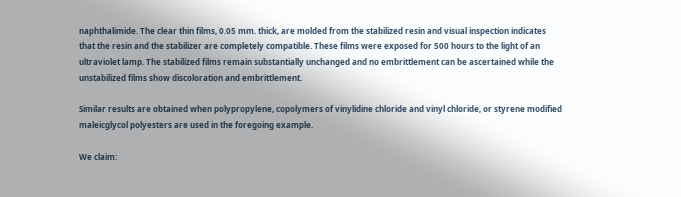naphthalimide. The clear thin films, 0.05 mm. thick, are molded from the stabilized resin and visual inspection indicates that the resin and the stabilizer are completely compatible. These films were exposed for 500 hours to the light of an ultraviolet lamp. The stabilized films remain substantially unchanged and no embrittlement can be ascertained while the unstabilized films show discoloration and embrittlement.

Similar results are obtained when polypropylene, copolymers of vinylidine chloride and vinyl chloride, or styrene modified maleicglycol polyesters are used in the foregoing example.

We claim: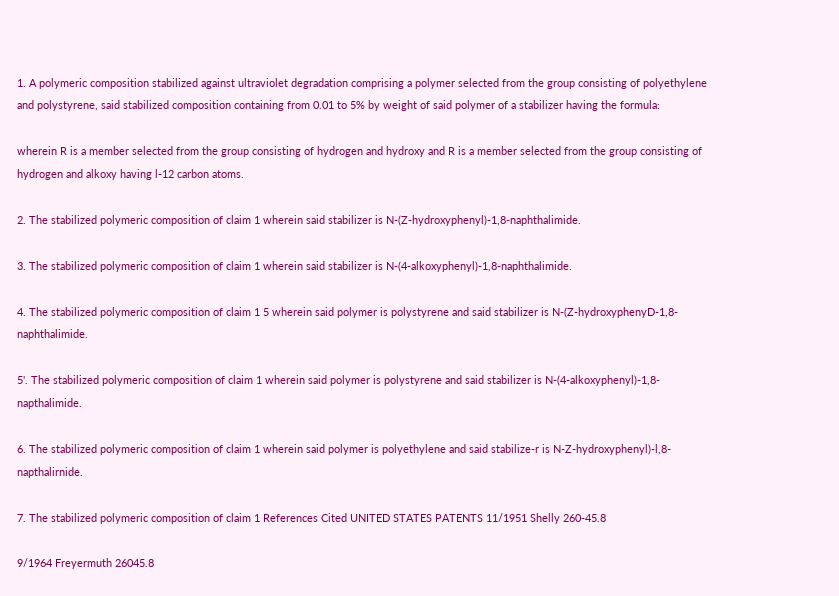1. A polymeric composition stabilized against ultraviolet degradation comprising a polymer selected from the group consisting of polyethylene and polystyrene, said stabilized composition containing from 0.01 to 5% by weight of said polymer of a stabilizer having the formula:

wherein R is a member selected from the group consisting of hydrogen and hydroxy and R is a member selected from the group consisting of hydrogen and alkoxy having l-12 carbon atoms.

2. The stabilized polymeric composition of claim 1 wherein said stabilizer is N-(Z-hydroxyphenyl)-1,8-naphthalimide.

3. The stabilized polymeric composition of claim 1 wherein said stabilizer is N-(4-alkoxyphenyl)-1,8-naphthalimide.

4. The stabilized polymeric composition of claim 1 5 wherein said polymer is polystyrene and said stabilizer is N-(Z-hydroxyphenyD-1,8-naphthalimide.

5'. The stabilized polymeric composition of claim 1 wherein said polymer is polystyrene and said stabilizer is N-(4-alkoxyphenyl)-1,8-napthalimide.

6. The stabilized polymeric composition of claim 1 wherein said polymer is polyethylene and said stabilize-r is N-Z-hydroxyphenyl)-l,8-napthalirnide.

7. The stabilized polymeric composition of claim 1 References Cited UNITED STATES PATENTS 11/1951 Shelly 260-45.8

9/1964 Freyermuth 26045.8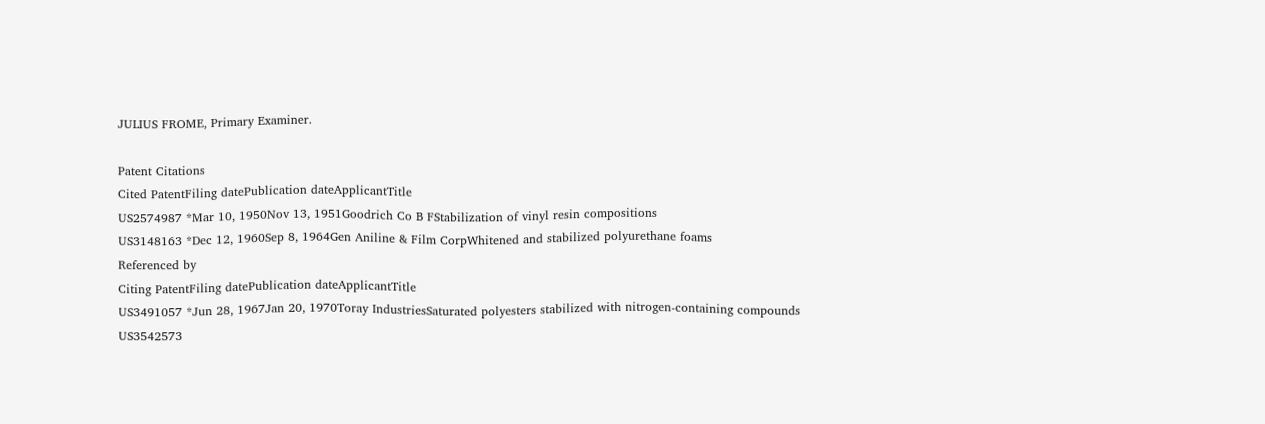JULIUS FROME, Primary Examiner.

Patent Citations
Cited PatentFiling datePublication dateApplicantTitle
US2574987 *Mar 10, 1950Nov 13, 1951Goodrich Co B FStabilization of vinyl resin compositions
US3148163 *Dec 12, 1960Sep 8, 1964Gen Aniline & Film CorpWhitened and stabilized polyurethane foams
Referenced by
Citing PatentFiling datePublication dateApplicantTitle
US3491057 *Jun 28, 1967Jan 20, 1970Toray IndustriesSaturated polyesters stabilized with nitrogen-containing compounds
US3542573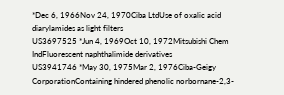*Dec 6, 1966Nov 24, 1970Ciba LtdUse of oxalic acid diarylamides as light filters
US3697525 *Jun 4, 1969Oct 10, 1972Mitsubishi Chem IndFluorescent naphthalimide derivatives
US3941746 *May 30, 1975Mar 2, 1976Ciba-Geigy CorporationContaining hindered phenolic norbornane-2,3-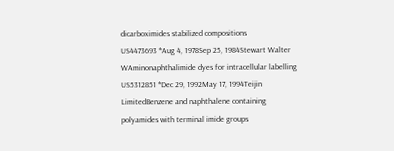dicarboximides stabilized compositions
US4473693 *Aug 4, 1978Sep 25, 1984Stewart Walter WAminonaphthalimide dyes for intracellular labelling
US5312851 *Dec 29, 1992May 17, 1994Teijin LimitedBenzene and naphthalene containing polyamides with terminal imide groups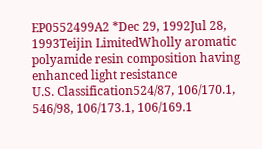EP0552499A2 *Dec 29, 1992Jul 28, 1993Teijin LimitedWholly aromatic polyamide resin composition having enhanced light resistance
U.S. Classification524/87, 106/170.1, 546/98, 106/173.1, 106/169.1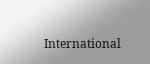International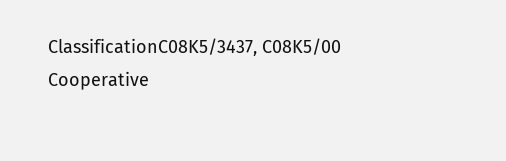ClassificationC08K5/3437, C08K5/00
Cooperative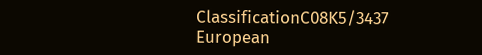ClassificationC08K5/3437
European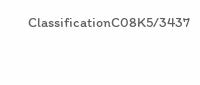ClassificationC08K5/3437